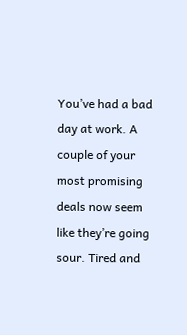You’ve had a bad day at work. A couple of your most promising deals now seem like they’re going sour. Tired and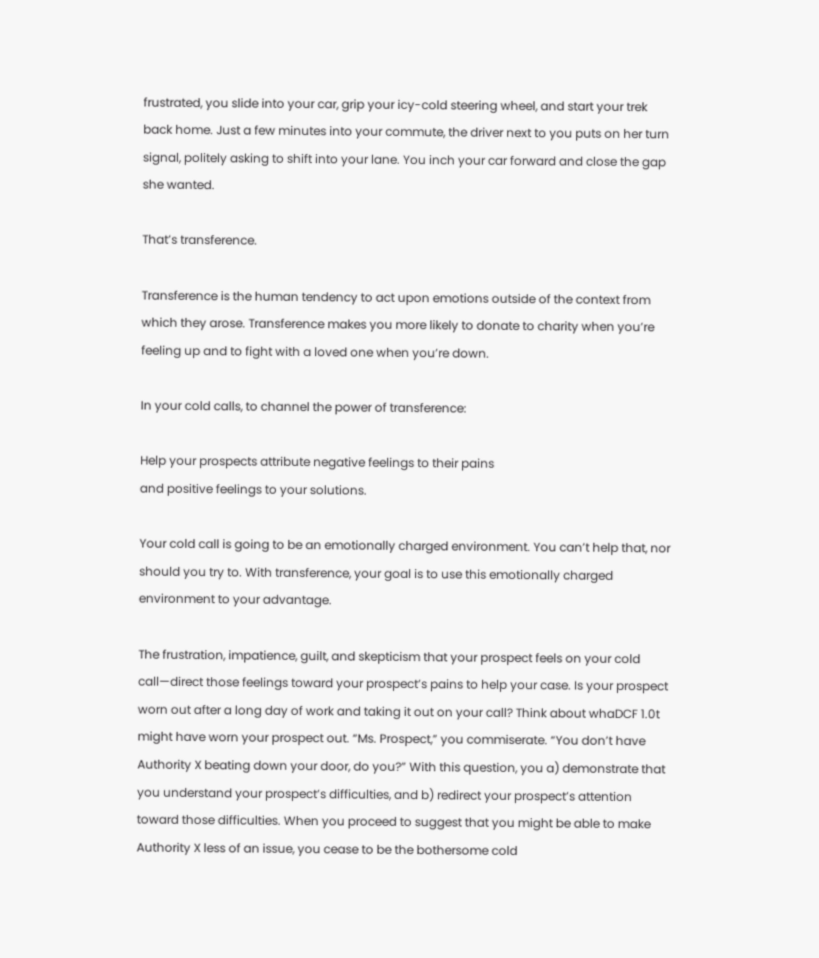frustrated, you slide into your car, grip your icy-cold steering wheel, and start your trek back home. Just a few minutes into your commute, the driver next to you puts on her turn signal, politely asking to shift into your lane. You inch your car forward and close the gap she wanted.

That’s transference.

Transference is the human tendency to act upon emotions outside of the context from which they arose. Transference makes you more likely to donate to charity when you’re feeling up and to fight with a loved one when you’re down.

In your cold calls, to channel the power of transference:

Help your prospects attribute negative feelings to their pains
and positive feelings to your solutions.

Your cold call is going to be an emotionally charged environment. You can’t help that, nor should you try to. With transference, your goal is to use this emotionally charged environment to your advantage.

The frustration, impatience, guilt, and skepticism that your prospect feels on your cold call—direct those feelings toward your prospect’s pains to help your case. Is your prospect worn out after a long day of work and taking it out on your call? Think about whaDCF 1.0t might have worn your prospect out. “Ms. Prospect,” you commiserate. “You don’t have Authority X beating down your door, do you?” With this question, you a) demonstrate that you understand your prospect’s difficulties, and b) redirect your prospect’s attention toward those difficulties. When you proceed to suggest that you might be able to make Authority X less of an issue, you cease to be the bothersome cold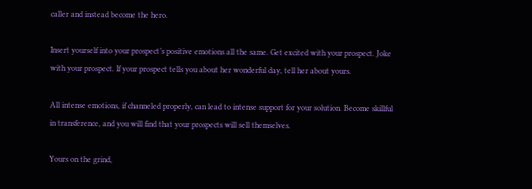caller and instead become the hero.

Insert yourself into your prospect’s positive emotions all the same. Get excited with your prospect. Joke with your prospect. If your prospect tells you about her wonderful day, tell her about yours.

All intense emotions, if channeled properly, can lead to intense support for your solution. Become skillful in transference, and you will find that your prospects will sell themselves.

Yours on the grind,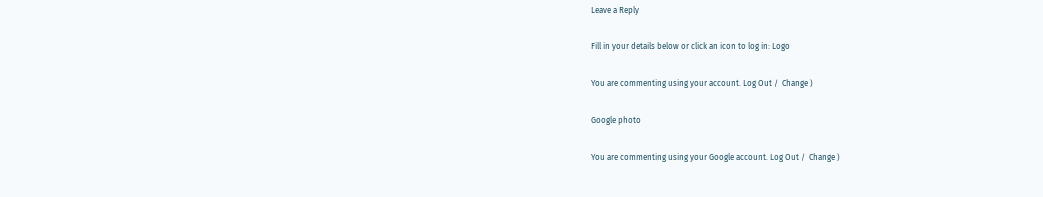Leave a Reply

Fill in your details below or click an icon to log in: Logo

You are commenting using your account. Log Out /  Change )

Google photo

You are commenting using your Google account. Log Out /  Change )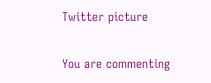Twitter picture

You are commenting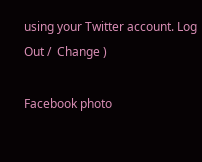using your Twitter account. Log Out /  Change )

Facebook photo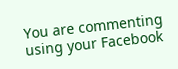You are commenting using your Facebook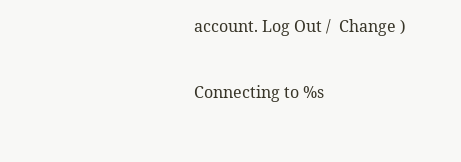account. Log Out /  Change )

Connecting to %s